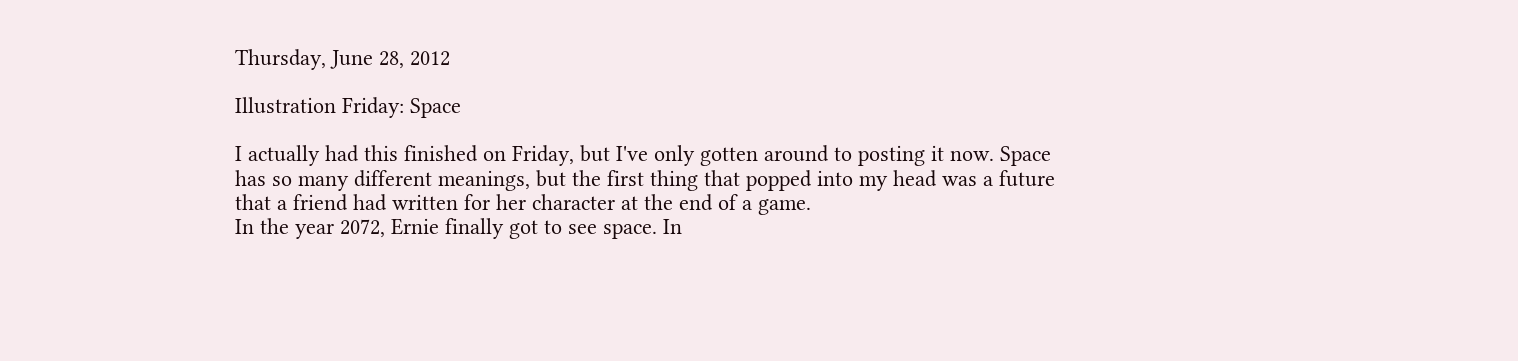Thursday, June 28, 2012

Illustration Friday: Space

I actually had this finished on Friday, but I've only gotten around to posting it now. Space has so many different meanings, but the first thing that popped into my head was a future that a friend had written for her character at the end of a game.
In the year 2072, Ernie finally got to see space. In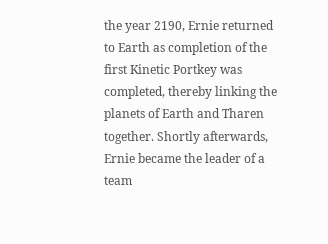the year 2190, Ernie returned to Earth as completion of the first Kinetic Portkey was completed, thereby linking the planets of Earth and Tharen together. Shortly afterwards, Ernie became the leader of a team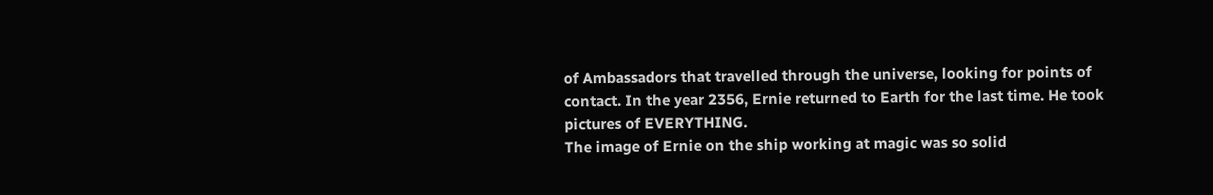of Ambassadors that travelled through the universe, looking for points of contact. In the year 2356, Ernie returned to Earth for the last time. He took pictures of EVERYTHING.
The image of Ernie on the ship working at magic was so solid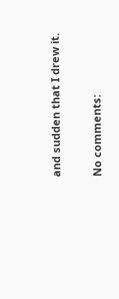and sudden that I drew it.

No comments: